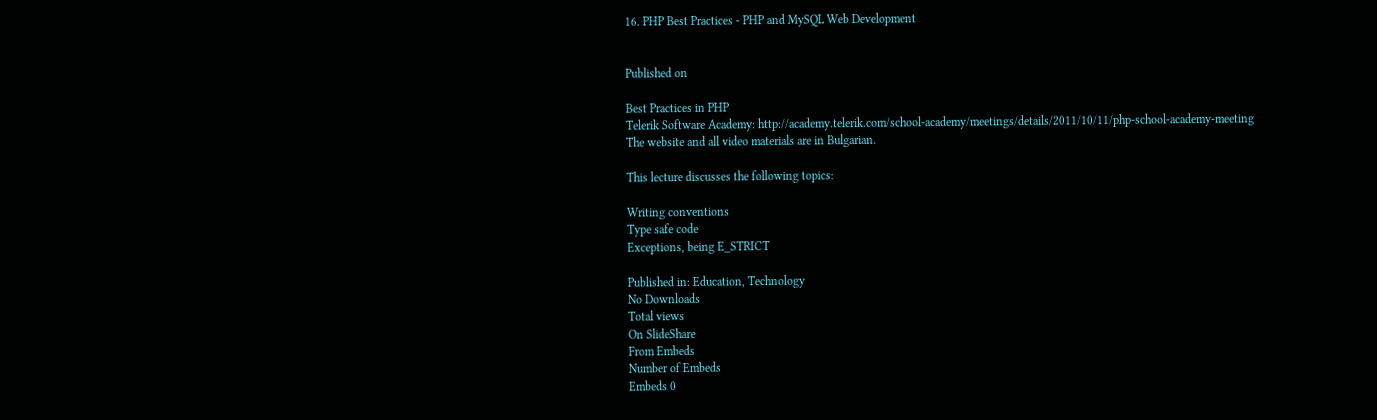16. PHP Best Practices - PHP and MySQL Web Development


Published on

Best Practices in PHP
Telerik Software Academy: http://academy.telerik.com/school-academy/meetings/details/2011/10/11/php-school-academy-meeting
The website and all video materials are in Bulgarian.

This lecture discusses the following topics:

Writing conventions
Type safe code
Exceptions, being E_STRICT

Published in: Education, Technology
No Downloads
Total views
On SlideShare
From Embeds
Number of Embeds
Embeds 0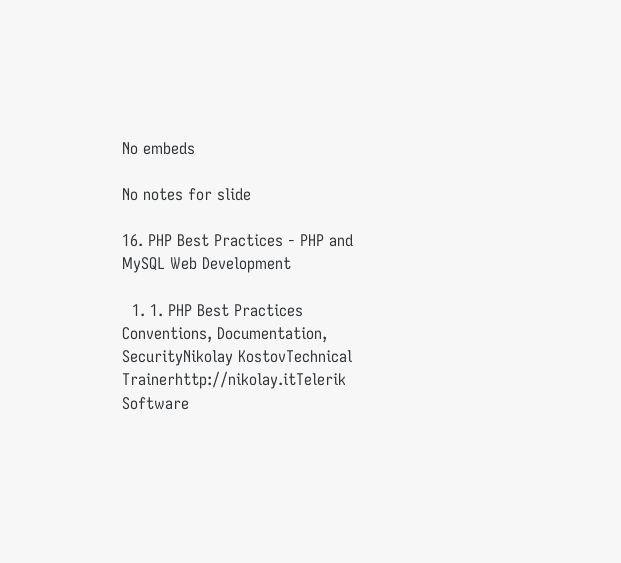No embeds

No notes for slide

16. PHP Best Practices - PHP and MySQL Web Development

  1. 1. PHP Best Practices Conventions, Documentation, SecurityNikolay KostovTechnical Trainerhttp://nikolay.itTelerik Software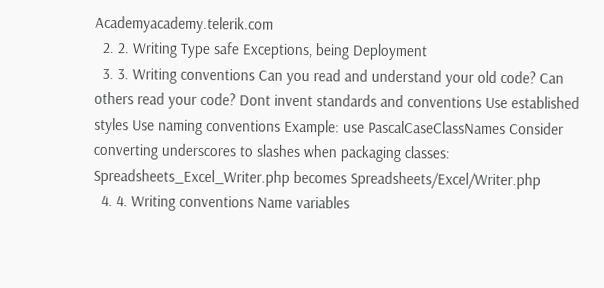Academyacademy.telerik.com
  2. 2. Writing Type safe Exceptions, being Deployment
  3. 3. Writing conventions Can you read and understand your old code? Can others read your code? Dont invent standards and conventions Use established styles Use naming conventions Example: use PascalCaseClassNames Consider converting underscores to slashes when packaging classes: Spreadsheets_Excel_Writer.php becomes Spreadsheets/Excel/Writer.php
  4. 4. Writing conventions Name variables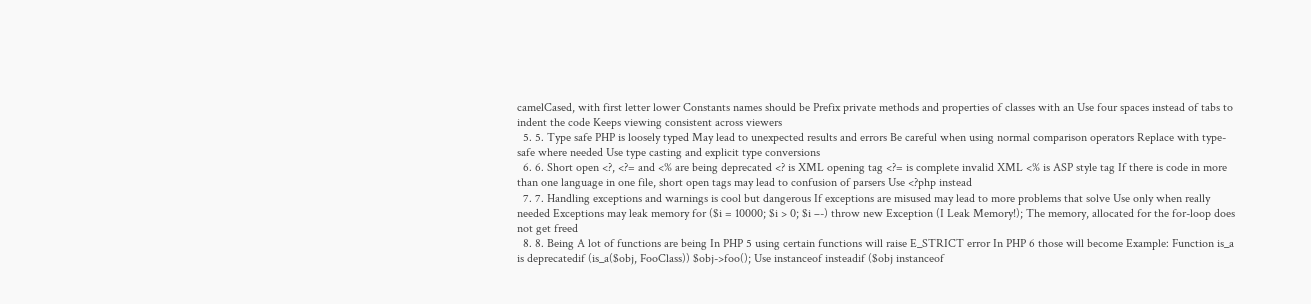camelCased, with first letter lower Constants names should be Prefix private methods and properties of classes with an Use four spaces instead of tabs to indent the code Keeps viewing consistent across viewers
  5. 5. Type safe PHP is loosely typed May lead to unexpected results and errors Be careful when using normal comparison operators Replace with type-safe where needed Use type casting and explicit type conversions
  6. 6. Short open <?, <?= and <% are being deprecated <? is XML opening tag <?= is complete invalid XML <% is ASP style tag If there is code in more than one language in one file, short open tags may lead to confusion of parsers Use <?php instead
  7. 7. Handling exceptions and warnings is cool but dangerous If exceptions are misused may lead to more problems that solve Use only when really needed Exceptions may leak memory for ($i = 10000; $i > 0; $i –-) throw new Exception (I Leak Memory!); The memory, allocated for the for-loop does not get freed
  8. 8. Being A lot of functions are being In PHP 5 using certain functions will raise E_STRICT error In PHP 6 those will become Example: Function is_a is deprecatedif (is_a($obj, FooClass)) $obj->foo(); Use instanceof insteadif ($obj instanceof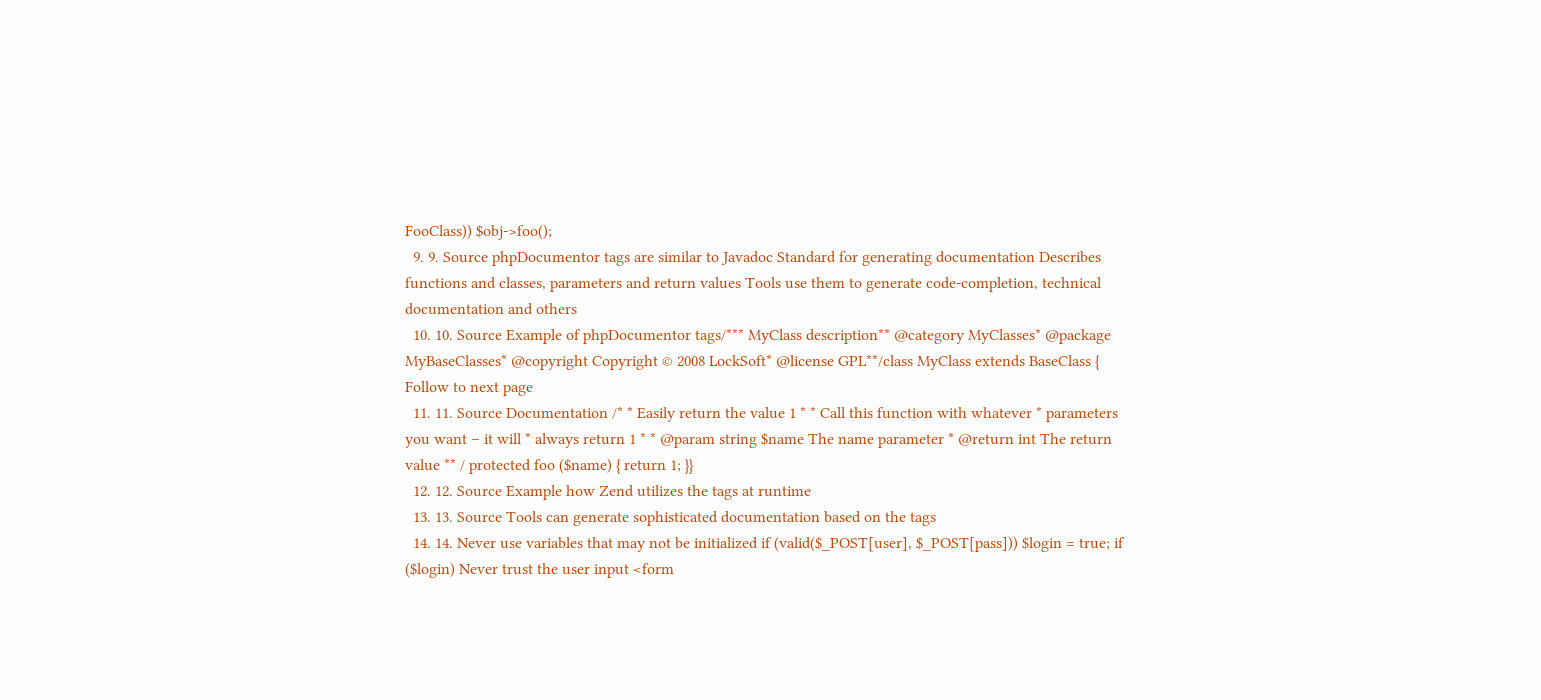FooClass)) $obj->foo();
  9. 9. Source phpDocumentor tags are similar to Javadoc Standard for generating documentation Describes functions and classes, parameters and return values Tools use them to generate code-completion, technical documentation and others
  10. 10. Source Example of phpDocumentor tags/*** MyClass description** @category MyClasses* @package MyBaseClasses* @copyright Copyright © 2008 LockSoft* @license GPL**/class MyClass extends BaseClass { Follow to next page
  11. 11. Source Documentation /* * Easily return the value 1 * * Call this function with whatever * parameters you want – it will * always return 1 * * @param string $name The name parameter * @return int The return value ** / protected foo ($name) { return 1; }}
  12. 12. Source Example how Zend utilizes the tags at runtime
  13. 13. Source Tools can generate sophisticated documentation based on the tags
  14. 14. Never use variables that may not be initialized if (valid($_POST[user], $_POST[pass])) $login = true; if ($login) Never trust the user input <form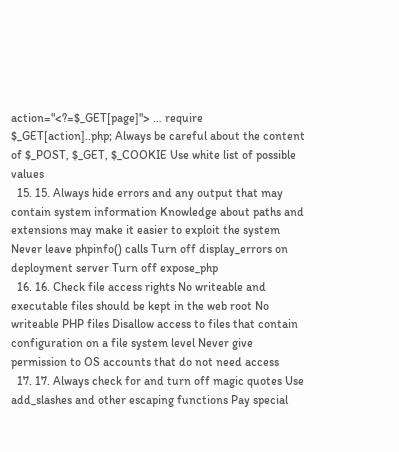action="<?=$_GET[page]"> … require $_GET[action]..php; Always be careful about the content of $_POST, $_GET, $_COOKIE Use white list of possible values
  15. 15. Always hide errors and any output that may contain system information Knowledge about paths and extensions may make it easier to exploit the system Never leave phpinfo() calls Turn off display_errors on deployment server Turn off expose_php
  16. 16. Check file access rights No writeable and executable files should be kept in the web root No writeable PHP files Disallow access to files that contain configuration on a file system level Never give permission to OS accounts that do not need access
  17. 17. Always check for and turn off magic quotes Use add_slashes and other escaping functions Pay special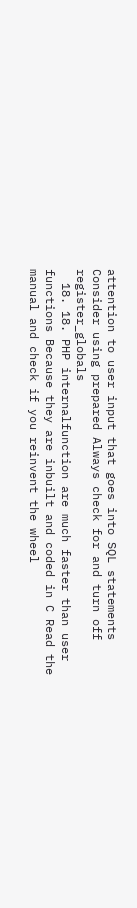attention to user input that goes into SQL statements Consider using prepared Always check for and turn off register_globals
  18. 18. PHP internalfunction are much faster than user functions Because they are inbuilt and coded in C Read the manual and check if you reinvent the wheel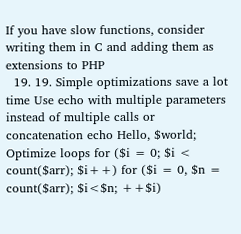If you have slow functions, consider writing them in C and adding them as extensions to PHP
  19. 19. Simple optimizations save a lot time Use echo with multiple parameters instead of multiple calls or concatenation echo Hello, $world; Optimize loops for ($i = 0; $i < count($arr); $i++) for ($i = 0, $n = count($arr); $i<$n; ++$i)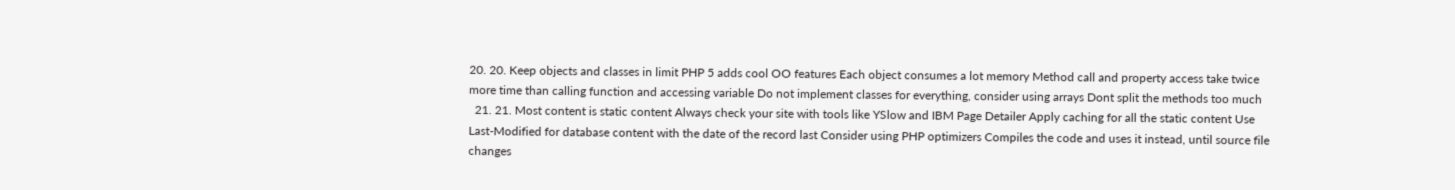20. 20. Keep objects and classes in limit PHP 5 adds cool OO features Each object consumes a lot memory Method call and property access take twice more time than calling function and accessing variable Do not implement classes for everything, consider using arrays Dont split the methods too much
  21. 21. Most content is static content Always check your site with tools like YSlow and IBM Page Detailer Apply caching for all the static content Use Last-Modified for database content with the date of the record last Consider using PHP optimizers Compiles the code and uses it instead, until source file changes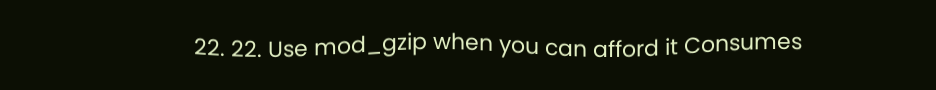22. 22. Use mod_gzip when you can afford it Consumes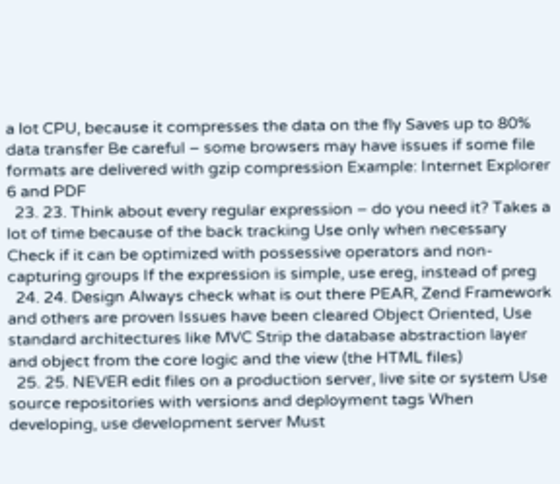a lot CPU, because it compresses the data on the fly Saves up to 80% data transfer Be careful – some browsers may have issues if some file formats are delivered with gzip compression Example: Internet Explorer 6 and PDF
  23. 23. Think about every regular expression – do you need it? Takes a lot of time because of the back tracking Use only when necessary Check if it can be optimized with possessive operators and non-capturing groups If the expression is simple, use ereg, instead of preg
  24. 24. Design Always check what is out there PEAR, Zend Framework and others are proven Issues have been cleared Object Oriented, Use standard architectures like MVC Strip the database abstraction layer and object from the core logic and the view (the HTML files)
  25. 25. NEVER edit files on a production server, live site or system Use source repositories with versions and deployment tags When developing, use development server Must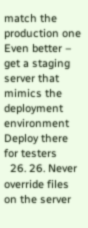match the production one Even better – get a staging server that mimics the deployment environment Deploy there for testers
  26. 26. Never override files on the server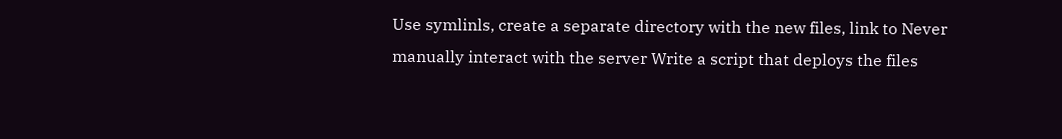Use symlinls, create a separate directory with the new files, link to Never manually interact with the server Write a script that deploys the files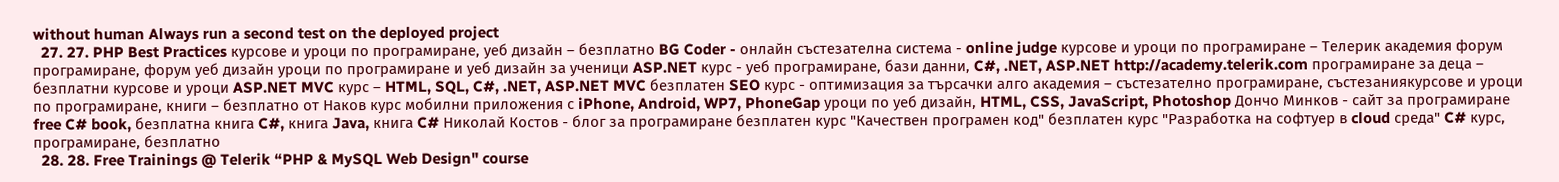without human Always run a second test on the deployed project
  27. 27. PHP Best Practices курсове и уроци по програмиране, уеб дизайн – безплатно BG Coder - онлайн състезателна система - online judge курсове и уроци по програмиране – Телерик академия форум програмиране, форум уеб дизайн уроци по програмиране и уеб дизайн за ученици ASP.NET курс - уеб програмиране, бази данни, C#, .NET, ASP.NET http://academy.telerik.com програмиране за деца – безплатни курсове и уроци ASP.NET MVC курс – HTML, SQL, C#, .NET, ASP.NET MVC безплатен SEO курс - оптимизация за търсачки алго академия – състезателно програмиране, състезаниякурсове и уроци по програмиране, книги – безплатно от Наков курс мобилни приложения с iPhone, Android, WP7, PhoneGap уроци по уеб дизайн, HTML, CSS, JavaScript, Photoshop Дончо Минков - сайт за програмиране free C# book, безплатна книга C#, книга Java, книга C# Николай Костов - блог за програмиране безплатен курс "Качествен програмен код" безплатен курс "Разработка на софтуер в cloud среда" C# курс, програмиране, безплатно
  28. 28. Free Trainings @ Telerik “PHP & MySQL Web Design" course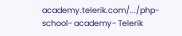academy.telerik.com/.../php-school- academy- Telerik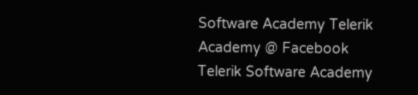Software Academy Telerik Academy @ Facebook Telerik Software Academy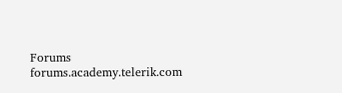Forums forums.academy.telerik.com